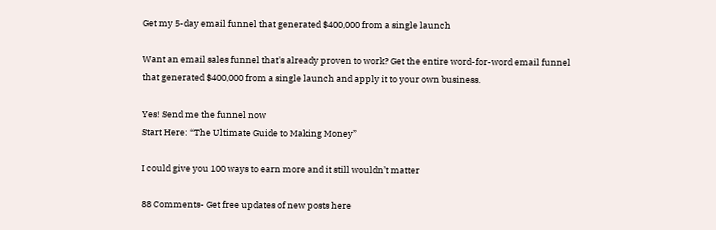Get my 5-day email funnel that generated $400,000 from a single launch

Want an email sales funnel that's already proven to work? Get the entire word-for-word email funnel that generated $400,000 from a single launch and apply it to your own business.

Yes! Send me the funnel now
Start Here: “The Ultimate Guide to Making Money”

I could give you 100 ways to earn more and it still wouldn’t matter

88 Comments- Get free updates of new posts here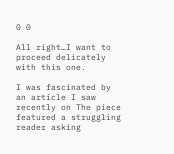0 0

All right…I want to proceed delicately with this one.

I was fascinated by an article I saw recently on The piece featured a struggling reader asking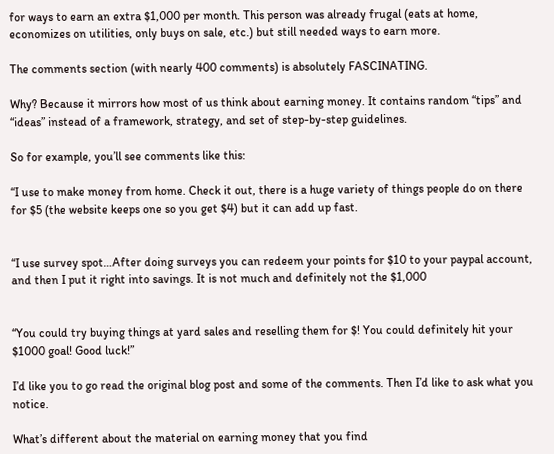for ways to earn an extra $1,000 per month. This person was already frugal (eats at home, economizes on utilities, only buys on sale, etc.) but still needed ways to earn more.

The comments section (with nearly 400 comments) is absolutely FASCINATING.

Why? Because it mirrors how most of us think about earning money. It contains random “tips” and “ideas” instead of a framework, strategy, and set of step-by-step guidelines.

So for example, you’ll see comments like this:

“I use to make money from home. Check it out, there is a huge variety of things people do on there for $5 (the website keeps one so you get $4) but it can add up fast.


“I use survey spot…After doing surveys you can redeem your points for $10 to your paypal account, and then I put it right into savings. It is not much and definitely not the $1,000


“You could try buying things at yard sales and reselling them for $! You could definitely hit your $1000 goal! Good luck!”

I’d like you to go read the original blog post and some of the comments. Then I’d like to ask what you notice.

What’s different about the material on earning money that you find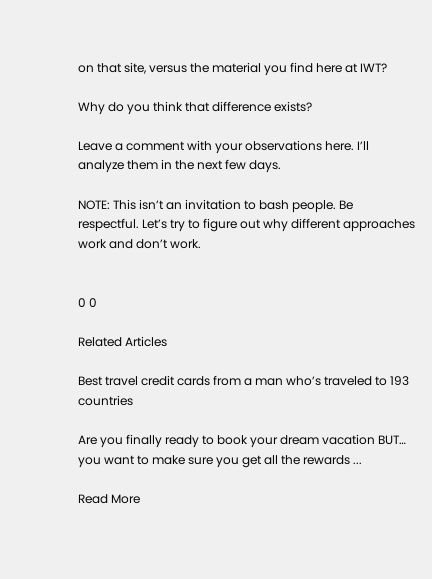on that site, versus the material you find here at IWT?

Why do you think that difference exists?

Leave a comment with your observations here. I’ll analyze them in the next few days.

NOTE: This isn’t an invitation to bash people. Be respectful. Let’s try to figure out why different approaches work and don’t work.


0 0

Related Articles

Best travel credit cards from a man who’s traveled to 193 countries

Are you finally ready to book your dream vacation BUT… you want to make sure you get all the rewards ...

Read More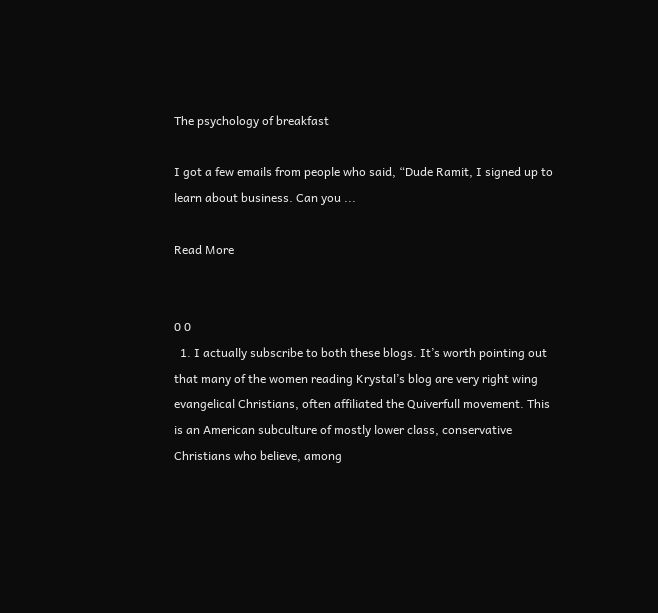The psychology of breakfast

I got a few emails from people who said, “Dude Ramit, I signed up to learn about business. Can you ...

Read More


0 0
  1. I actually subscribe to both these blogs. It’s worth pointing out that many of the women reading Krystal’s blog are very right wing evangelical Christians, often affiliated the Quiverfull movement. This is an American subculture of mostly lower class, conservative Christians who believe, among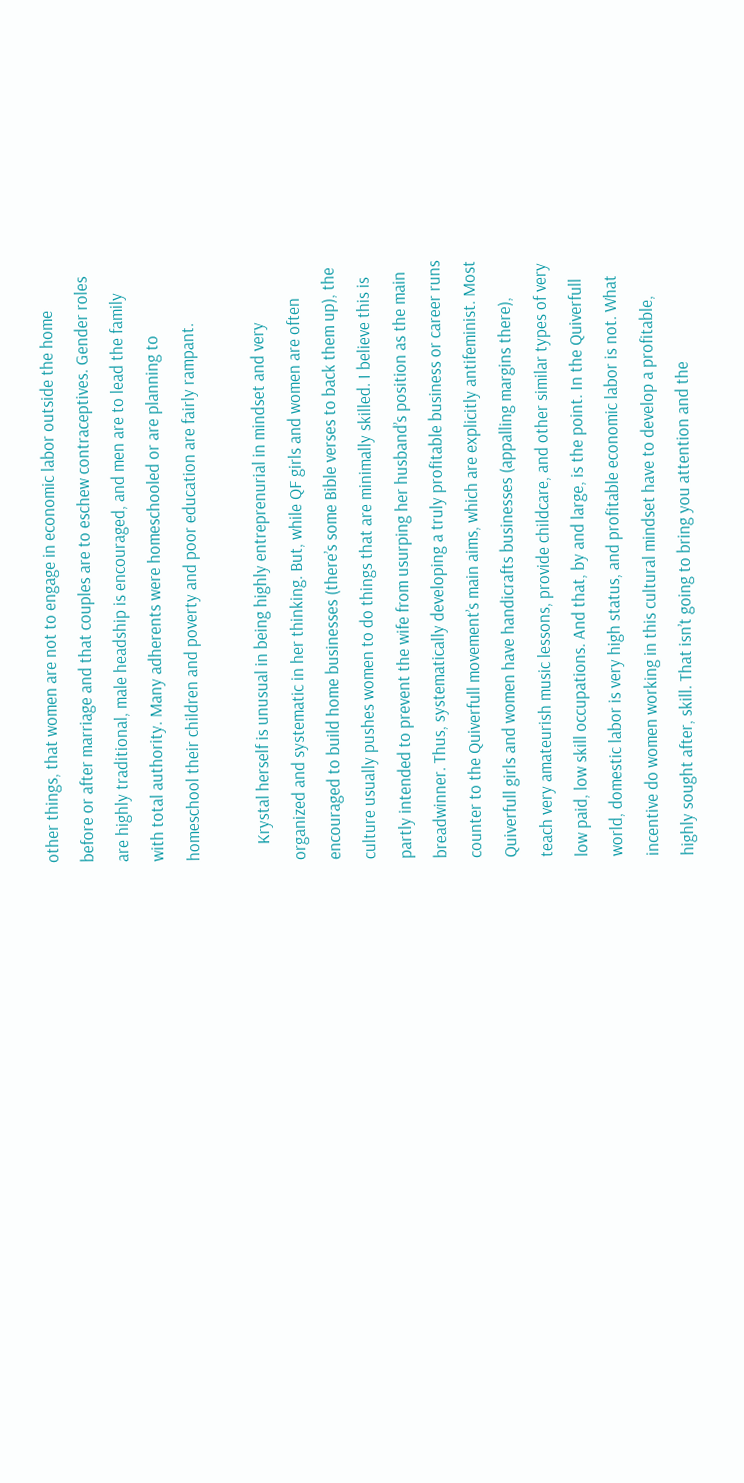other things, that women are not to engage in economic labor outside the home before or after marriage and that couples are to eschew contraceptives. Gender roles are highly traditional, male headship is encouraged, and men are to lead the family with total authority. Many adherents were homeschooled or are planning to homeschool their children and poverty and poor education are fairly rampant.

    Krystal herself is unusual in being highly entreprenurial in mindset and very organized and systematic in her thinking. But, while QF girls and women are often encouraged to build home businesses (there’s some Bible verses to back them up), the culture usually pushes women to do things that are minimally skilled. I believe this is partly intended to prevent the wife from usurping her husband’s position as the main breadwinner. Thus, systematically developing a truly profitable business or career runs counter to the Quiverfull movement’s main aims, which are explicitly antifeminist. Most Quiverfull girls and women have handicrafts businesses (appalling margins there), teach very amateurish music lessons, provide childcare, and other similar types of very low paid, low skill occupations. And that, by and large, is the point. In the Quiverfull world, domestic labor is very high status, and profitable economic labor is not. What incentive do women working in this cultural mindset have to develop a profitable, highly sought after, skill. That isn’t going to bring you attention and the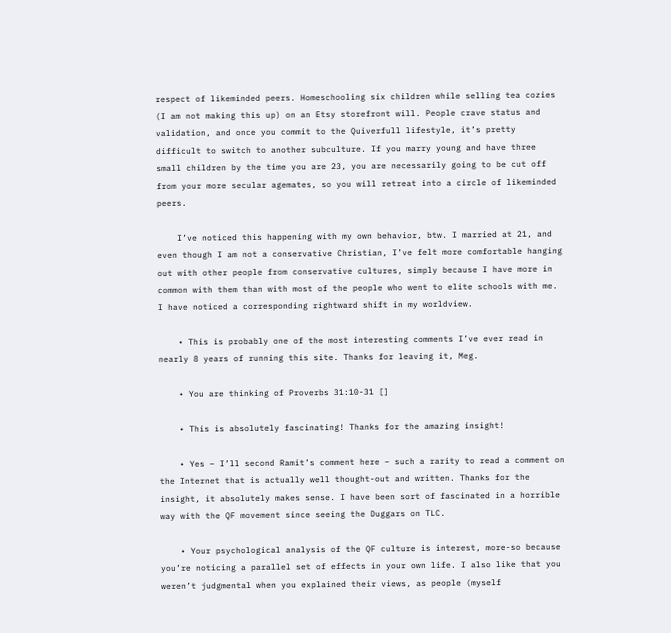respect of likeminded peers. Homeschooling six children while selling tea cozies (I am not making this up) on an Etsy storefront will. People crave status and validation, and once you commit to the Quiverfull lifestyle, it’s pretty difficult to switch to another subculture. If you marry young and have three small children by the time you are 23, you are necessarily going to be cut off from your more secular agemates, so you will retreat into a circle of likeminded peers.

    I’ve noticed this happening with my own behavior, btw. I married at 21, and even though I am not a conservative Christian, I’ve felt more comfortable hanging out with other people from conservative cultures, simply because I have more in common with them than with most of the people who went to elite schools with me. I have noticed a corresponding rightward shift in my worldview.

    • This is probably one of the most interesting comments I’ve ever read in nearly 8 years of running this site. Thanks for leaving it, Meg.

    • You are thinking of Proverbs 31:10-31 []

    • This is absolutely fascinating! Thanks for the amazing insight!

    • Yes – I’ll second Ramit’s comment here – such a rarity to read a comment on the Internet that is actually well thought-out and written. Thanks for the insight, it absolutely makes sense. I have been sort of fascinated in a horrible way with the QF movement since seeing the Duggars on TLC.

    • Your psychological analysis of the QF culture is interest, more-so because you’re noticing a parallel set of effects in your own life. I also like that you weren’t judgmental when you explained their views, as people (myself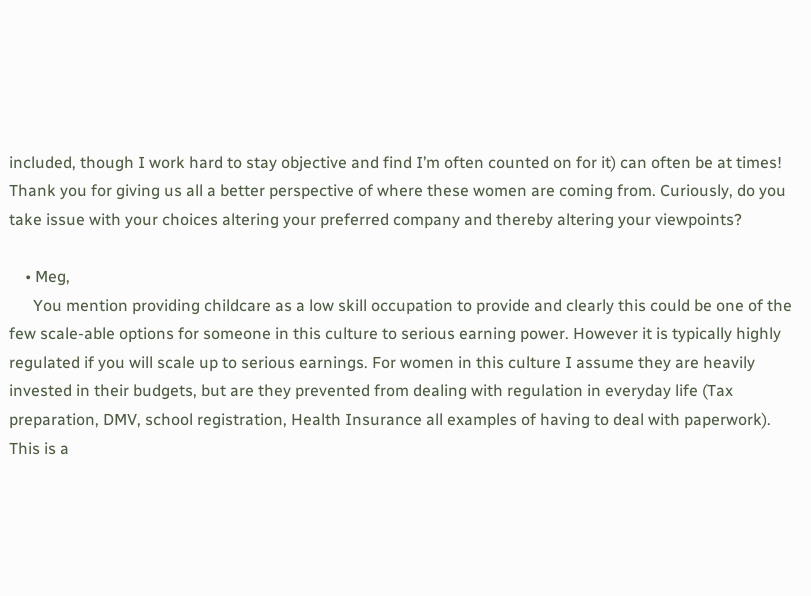included, though I work hard to stay objective and find I’m often counted on for it) can often be at times! Thank you for giving us all a better perspective of where these women are coming from. Curiously, do you take issue with your choices altering your preferred company and thereby altering your viewpoints?

    • Meg,
      You mention providing childcare as a low skill occupation to provide and clearly this could be one of the few scale-able options for someone in this culture to serious earning power. However it is typically highly regulated if you will scale up to serious earnings. For women in this culture I assume they are heavily invested in their budgets, but are they prevented from dealing with regulation in everyday life (Tax preparation, DMV, school registration, Health Insurance all examples of having to deal with paperwork). This is a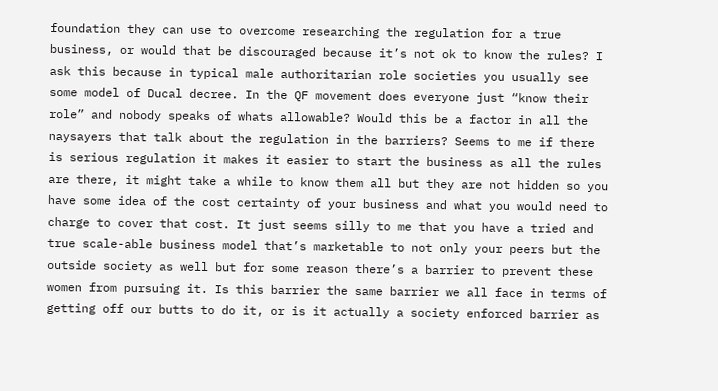foundation they can use to overcome researching the regulation for a true business, or would that be discouraged because it’s not ok to know the rules? I ask this because in typical male authoritarian role societies you usually see some model of Ducal decree. In the QF movement does everyone just “know their role” and nobody speaks of whats allowable? Would this be a factor in all the naysayers that talk about the regulation in the barriers? Seems to me if there is serious regulation it makes it easier to start the business as all the rules are there, it might take a while to know them all but they are not hidden so you have some idea of the cost certainty of your business and what you would need to charge to cover that cost. It just seems silly to me that you have a tried and true scale-able business model that’s marketable to not only your peers but the outside society as well but for some reason there’s a barrier to prevent these women from pursuing it. Is this barrier the same barrier we all face in terms of getting off our butts to do it, or is it actually a society enforced barrier as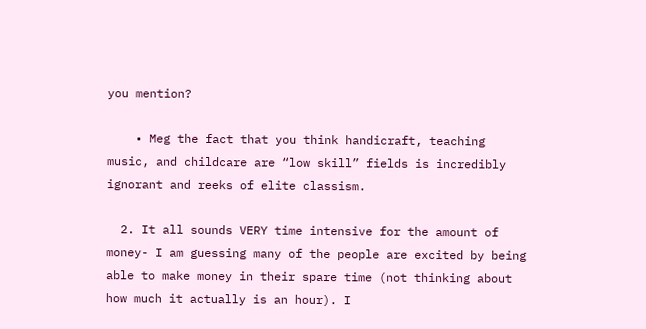you mention?

    • Meg the fact that you think handicraft, teaching music, and childcare are “low skill” fields is incredibly ignorant and reeks of elite classism.

  2. It all sounds VERY time intensive for the amount of money- I am guessing many of the people are excited by being able to make money in their spare time (not thinking about how much it actually is an hour). I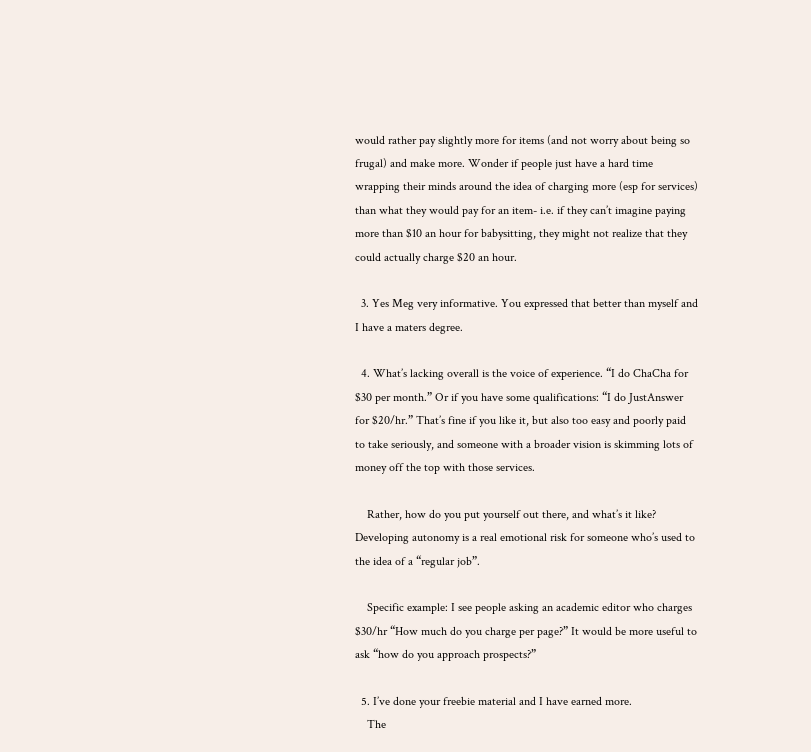would rather pay slightly more for items (and not worry about being so frugal) and make more. Wonder if people just have a hard time wrapping their minds around the idea of charging more (esp for services) than what they would pay for an item- i.e. if they can’t imagine paying more than $10 an hour for babysitting, they might not realize that they could actually charge $20 an hour.

  3. Yes Meg very informative. You expressed that better than myself and I have a maters degree.

  4. What’s lacking overall is the voice of experience. “I do ChaCha for $30 per month.” Or if you have some qualifications: “I do JustAnswer for $20/hr.” That’s fine if you like it, but also too easy and poorly paid to take seriously, and someone with a broader vision is skimming lots of money off the top with those services.

    Rather, how do you put yourself out there, and what’s it like? Developing autonomy is a real emotional risk for someone who’s used to the idea of a “regular job”.

    Specific example: I see people asking an academic editor who charges $30/hr “How much do you charge per page?” It would be more useful to ask “how do you approach prospects?”

  5. I’ve done your freebie material and I have earned more.
    The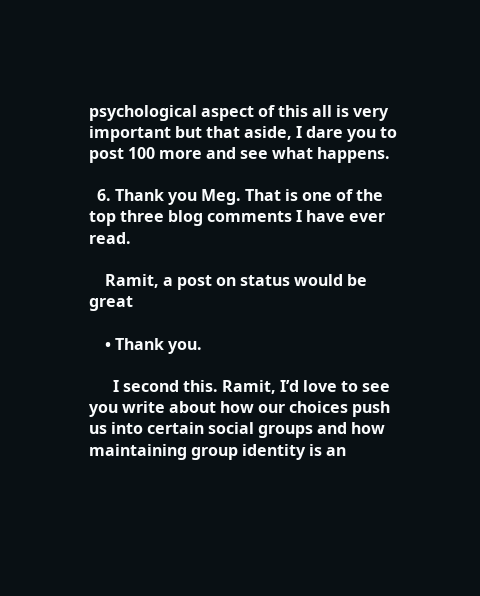psychological aspect of this all is very important but that aside, I dare you to post 100 more and see what happens.

  6. Thank you Meg. That is one of the top three blog comments I have ever read.

    Ramit, a post on status would be great

    • Thank you.

      I second this. Ramit, I’d love to see you write about how our choices push us into certain social groups and how maintaining group identity is an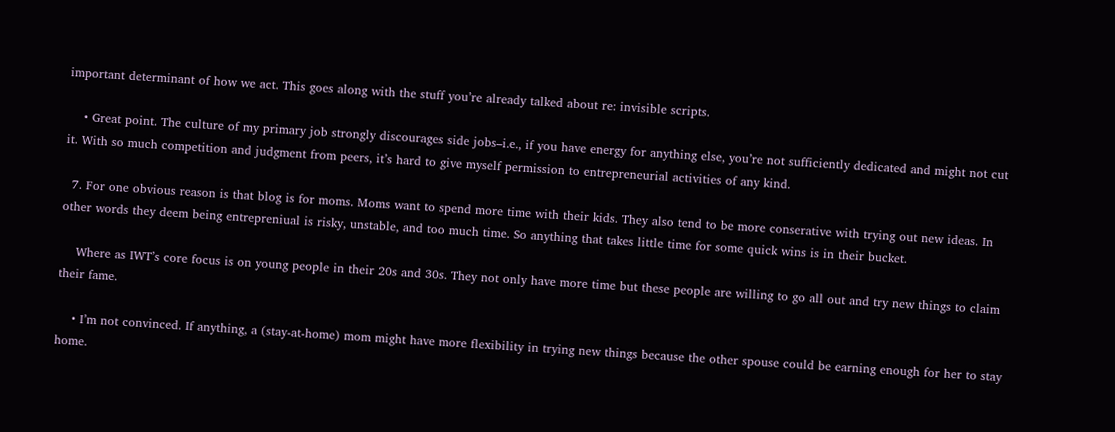important determinant of how we act. This goes along with the stuff you’re already talked about re: invisible scripts.

    • Great point. The culture of my primary job strongly discourages side jobs–i.e., if you have energy for anything else, you’re not sufficiently dedicated and might not cut it. With so much competition and judgment from peers, it’s hard to give myself permission to entrepreneurial activities of any kind.

  7. For one obvious reason is that blog is for moms. Moms want to spend more time with their kids. They also tend to be more conserative with trying out new ideas. In other words they deem being entrepreniual is risky, unstable, and too much time. So anything that takes little time for some quick wins is in their bucket.

    Where as IWT’s core focus is on young people in their 20s and 30s. They not only have more time but these people are willing to go all out and try new things to claim their fame.

    • I’m not convinced. If anything, a (stay-at-home) mom might have more flexibility in trying new things because the other spouse could be earning enough for her to stay home.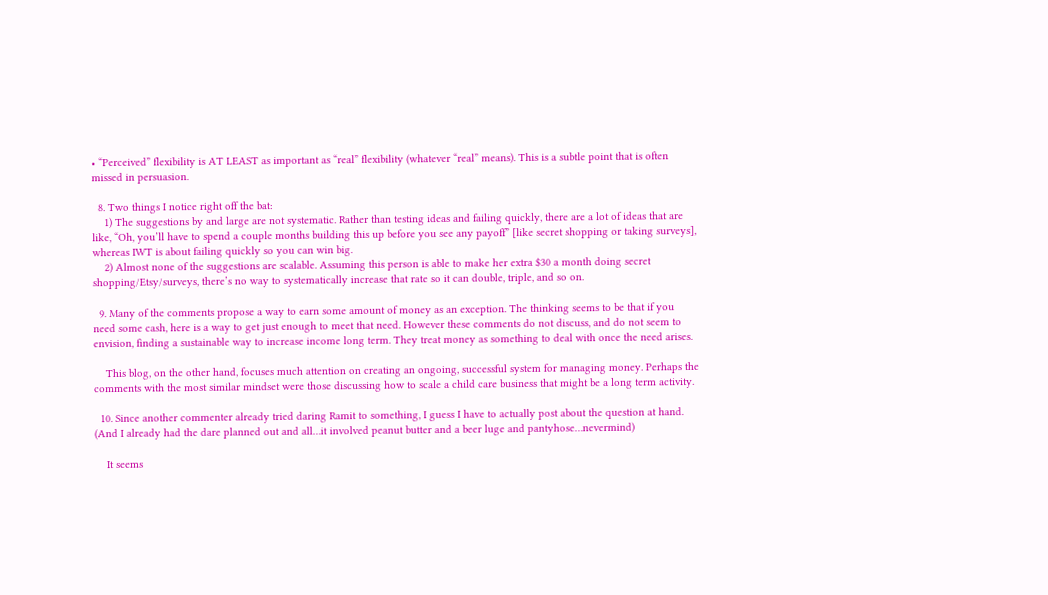• “Perceived” flexibility is AT LEAST as important as “real” flexibility (whatever “real” means). This is a subtle point that is often missed in persuasion.

  8. Two things I notice right off the bat:
    1) The suggestions by and large are not systematic. Rather than testing ideas and failing quickly, there are a lot of ideas that are like, “Oh, you’ll have to spend a couple months building this up before you see any payoff” [like secret shopping or taking surveys], whereas IWT is about failing quickly so you can win big.
    2) Almost none of the suggestions are scalable. Assuming this person is able to make her extra $30 a month doing secret shopping/Etsy/surveys, there’s no way to systematically increase that rate so it can double, triple, and so on.

  9. Many of the comments propose a way to earn some amount of money as an exception. The thinking seems to be that if you need some cash, here is a way to get just enough to meet that need. However these comments do not discuss, and do not seem to envision, finding a sustainable way to increase income long term. They treat money as something to deal with once the need arises.

    This blog, on the other hand, focuses much attention on creating an ongoing, successful system for managing money. Perhaps the comments with the most similar mindset were those discussing how to scale a child care business that might be a long term activity.

  10. Since another commenter already tried daring Ramit to something, I guess I have to actually post about the question at hand. (And I already had the dare planned out and all…it involved peanut butter and a beer luge and pantyhose…nevermind)

    It seems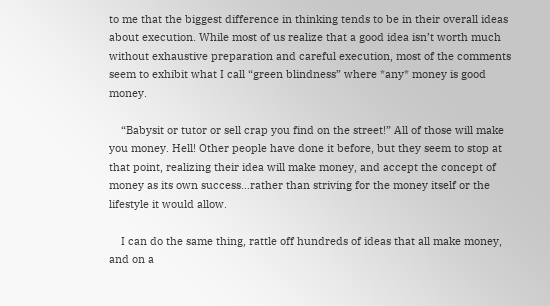to me that the biggest difference in thinking tends to be in their overall ideas about execution. While most of us realize that a good idea isn’t worth much without exhaustive preparation and careful execution, most of the comments seem to exhibit what I call “green blindness” where *any* money is good money.

    “Babysit or tutor or sell crap you find on the street!” All of those will make you money. Hell! Other people have done it before, but they seem to stop at that point, realizing their idea will make money, and accept the concept of money as its own success…rather than striving for the money itself or the lifestyle it would allow.

    I can do the same thing, rattle off hundreds of ideas that all make money, and on a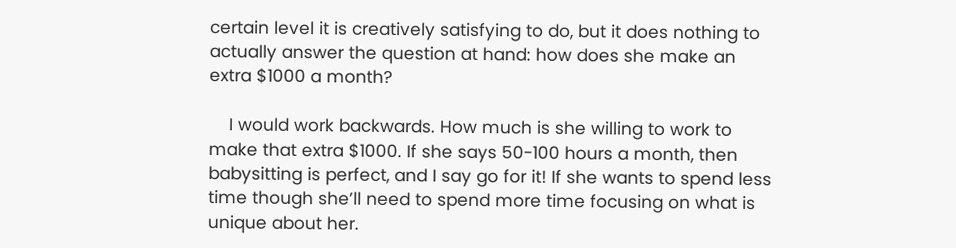certain level it is creatively satisfying to do, but it does nothing to actually answer the question at hand: how does she make an extra $1000 a month?

    I would work backwards. How much is she willing to work to make that extra $1000. If she says 50-100 hours a month, then babysitting is perfect, and I say go for it! If she wants to spend less time though she’ll need to spend more time focusing on what is unique about her.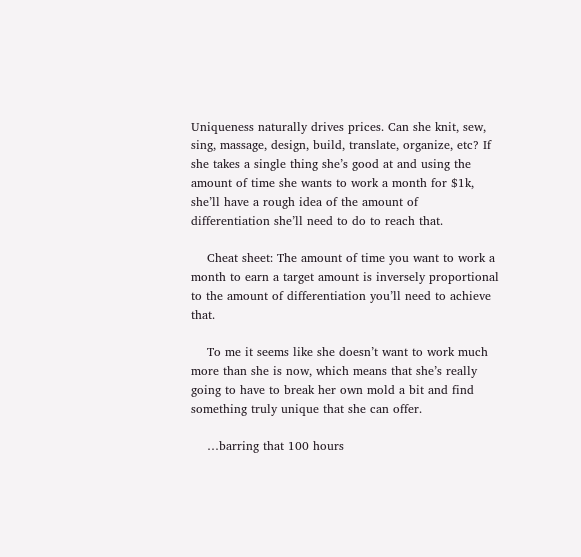Uniqueness naturally drives prices. Can she knit, sew, sing, massage, design, build, translate, organize, etc? If she takes a single thing she’s good at and using the amount of time she wants to work a month for $1k, she’ll have a rough idea of the amount of differentiation she’ll need to do to reach that.

    Cheat sheet: The amount of time you want to work a month to earn a target amount is inversely proportional to the amount of differentiation you’ll need to achieve that.

    To me it seems like she doesn’t want to work much more than she is now, which means that she’s really going to have to break her own mold a bit and find something truly unique that she can offer.

    …barring that 100 hours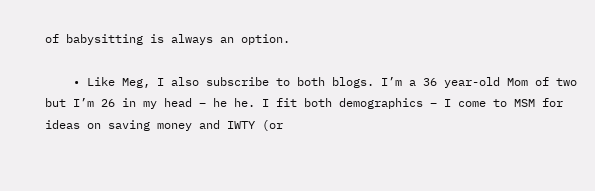of babysitting is always an option.

    • Like Meg, I also subscribe to both blogs. I’m a 36 year-old Mom of two but I’m 26 in my head – he he. I fit both demographics – I come to MSM for ideas on saving money and IWTY (or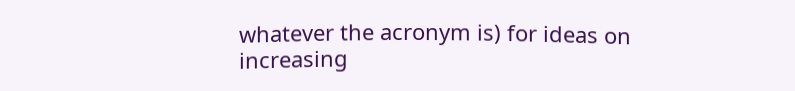whatever the acronym is) for ideas on increasing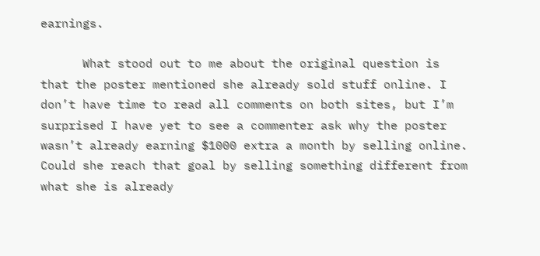earnings.

      What stood out to me about the original question is that the poster mentioned she already sold stuff online. I don’t have time to read all comments on both sites, but I’m surprised I have yet to see a commenter ask why the poster wasn’t already earning $1000 extra a month by selling online. Could she reach that goal by selling something different from what she is already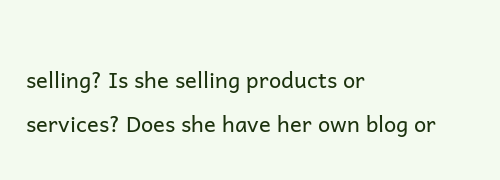selling? Is she selling products or services? Does she have her own blog or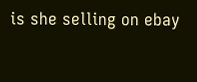is she selling on ebay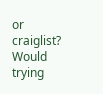or craiglist? Would trying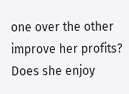one over the other improve her profits? Does she enjoy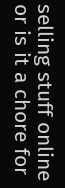selling stuff online or is it a chore for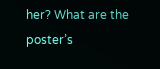her? What are the poster’s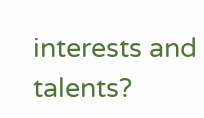interests and talents?